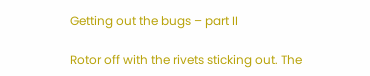Getting out the bugs – part II

Rotor off with the rivets sticking out. The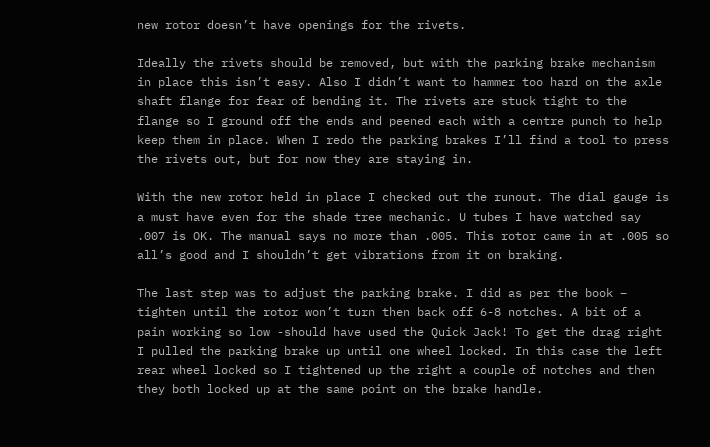new rotor doesn’t have openings for the rivets.

Ideally the rivets should be removed, but with the parking brake mechanism in place this isn’t easy. Also I didn’t want to hammer too hard on the axle shaft flange for fear of bending it. The rivets are stuck tight to the flange so I ground off the ends and peened each with a centre punch to help keep them in place. When I redo the parking brakes I’ll find a tool to press the rivets out, but for now they are staying in.

With the new rotor held in place I checked out the runout. The dial gauge is a must have even for the shade tree mechanic. U tubes I have watched say .007 is OK. The manual says no more than .005. This rotor came in at .005 so all’s good and I shouldn’t get vibrations from it on braking.

The last step was to adjust the parking brake. I did as per the book – tighten until the rotor won’t turn then back off 6-8 notches. A bit of a pain working so low -should have used the Quick Jack! To get the drag right I pulled the parking brake up until one wheel locked. In this case the left rear wheel locked so I tightened up the right a couple of notches and then they both locked up at the same point on the brake handle.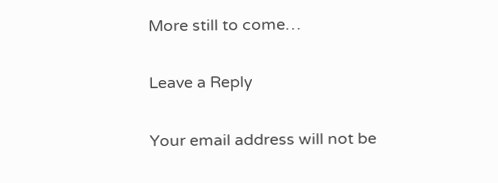More still to come…

Leave a Reply

Your email address will not be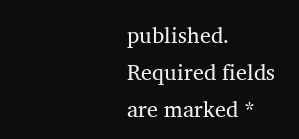published. Required fields are marked *